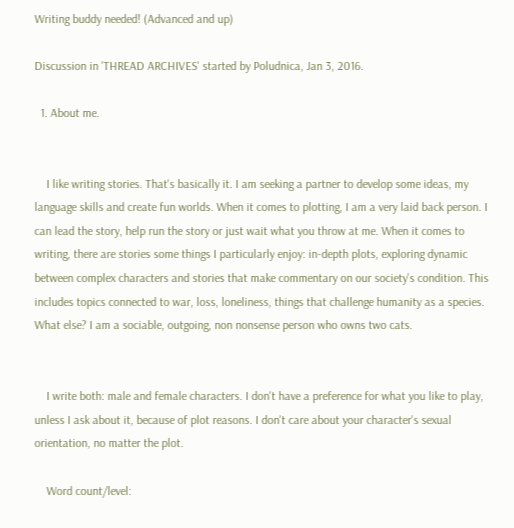Writing buddy needed! (Advanced and up)

Discussion in 'THREAD ARCHIVES' started by Poludnica, Jan 3, 2016.

  1. About me.


    I like writing stories. That's basically it. I am seeking a partner to develop some ideas, my language skills and create fun worlds. When it comes to plotting, I am a very laid back person. I can lead the story, help run the story or just wait what you throw at me. When it comes to writing, there are stories some things I particularly enjoy: in-depth plots, exploring dynamic between complex characters and stories that make commentary on our society's condition. This includes topics connected to war, loss, loneliness, things that challenge humanity as a species. What else? I am a sociable, outgoing, non nonsense person who owns two cats.


    I write both: male and female characters. I don't have a preference for what you like to play, unless I ask about it, because of plot reasons. I don't care about your character's sexual orientation, no matter the plot.

    Word count/level: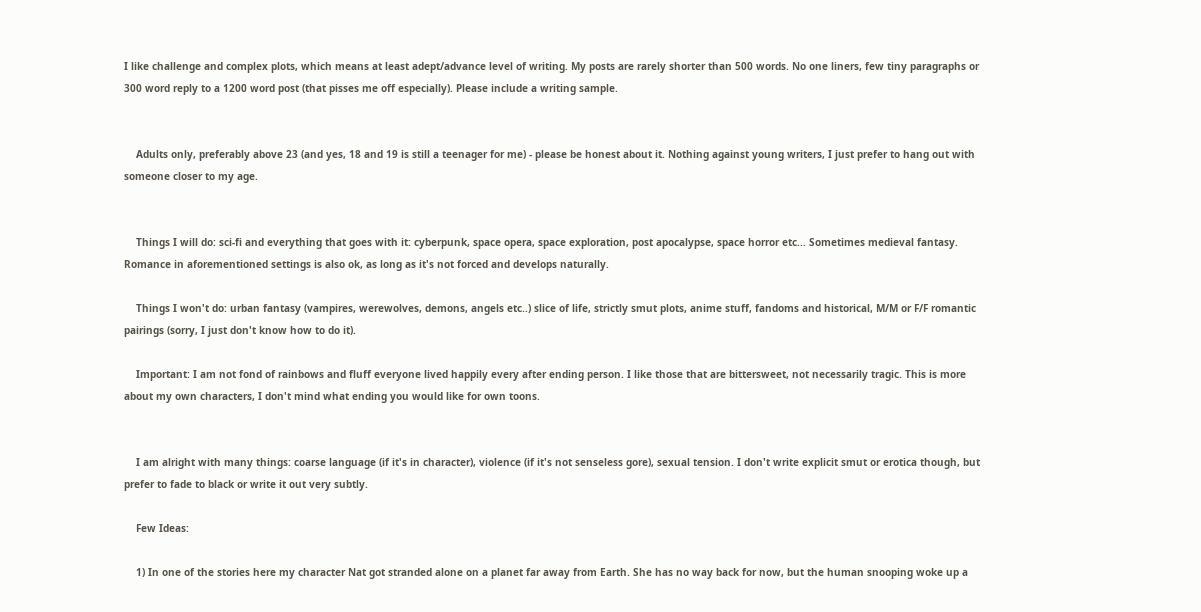I like challenge and complex plots, which means at least adept/advance level of writing. My posts are rarely shorter than 500 words. No one liners, few tiny paragraphs or 300 word reply to a 1200 word post (that pisses me off especially). Please include a writing sample.


    Adults only, preferably above 23 (and yes, 18 and 19 is still a teenager for me) - please be honest about it. Nothing against young writers, I just prefer to hang out with someone closer to my age.


    Things I will do: sci-fi and everything that goes with it: cyberpunk, space opera, space exploration, post apocalypse, space horror etc... Sometimes medieval fantasy. Romance in aforementioned settings is also ok, as long as it's not forced and develops naturally.

    Things I won't do: urban fantasy (vampires, werewolves, demons, angels etc..) slice of life, strictly smut plots, anime stuff, fandoms and historical, M/M or F/F romantic pairings (sorry, I just don't know how to do it).

    Important: I am not fond of rainbows and fluff everyone lived happily every after ending person. I like those that are bittersweet, not necessarily tragic. This is more about my own characters, I don't mind what ending you would like for own toons.


    I am alright with many things: coarse language (if it's in character), violence (if it's not senseless gore), sexual tension. I don't write explicit smut or erotica though, but prefer to fade to black or write it out very subtly.

    Few Ideas:

    1) In one of the stories here my character Nat got stranded alone on a planet far away from Earth. She has no way back for now, but the human snooping woke up a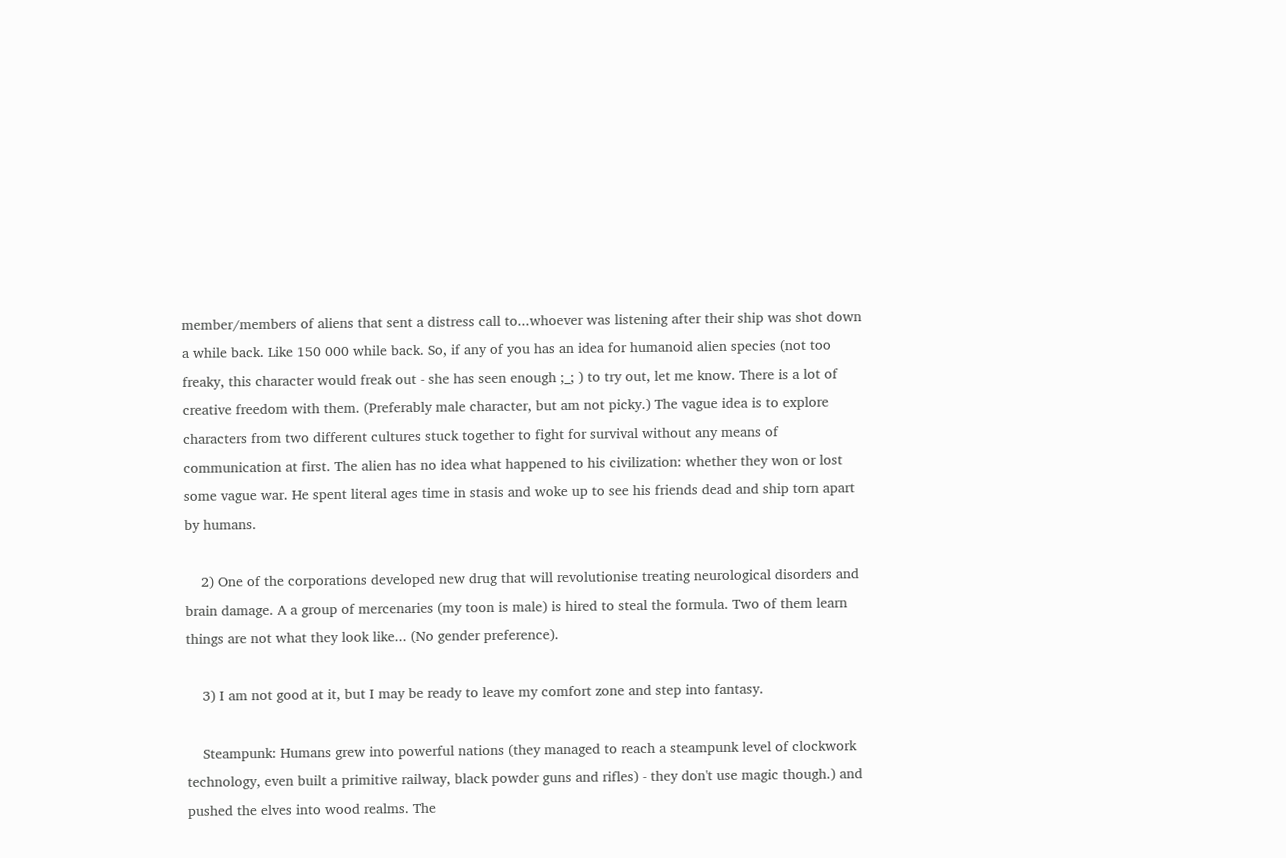member/members of aliens that sent a distress call to...whoever was listening after their ship was shot down a while back. Like 150 000 while back. So, if any of you has an idea for humanoid alien species (not too freaky, this character would freak out - she has seen enough ;_; ) to try out, let me know. There is a lot of creative freedom with them. (Preferably male character, but am not picky.) The vague idea is to explore characters from two different cultures stuck together to fight for survival without any means of communication at first. The alien has no idea what happened to his civilization: whether they won or lost some vague war. He spent literal ages time in stasis and woke up to see his friends dead and ship torn apart by humans.

    2) One of the corporations developed new drug that will revolutionise treating neurological disorders and brain damage. A a group of mercenaries (my toon is male) is hired to steal the formula. Two of them learn things are not what they look like... (No gender preference).

    3) I am not good at it, but I may be ready to leave my comfort zone and step into fantasy.

    Steampunk: Humans grew into powerful nations (they managed to reach a steampunk level of clockwork technology, even built a primitive railway, black powder guns and rifles) - they don't use magic though.) and pushed the elves into wood realms. The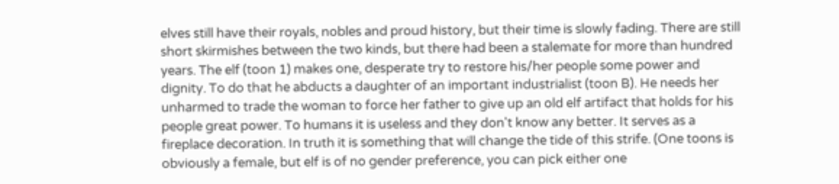elves still have their royals, nobles and proud history, but their time is slowly fading. There are still short skirmishes between the two kinds, but there had been a stalemate for more than hundred years. The elf (toon 1) makes one, desperate try to restore his/her people some power and dignity. To do that he abducts a daughter of an important industrialist (toon B). He needs her unharmed to trade the woman to force her father to give up an old elf artifact that holds for his people great power. To humans it is useless and they don't know any better. It serves as a fireplace decoration. In truth it is something that will change the tide of this strife. (One toons is obviously a female, but elf is of no gender preference, you can pick either one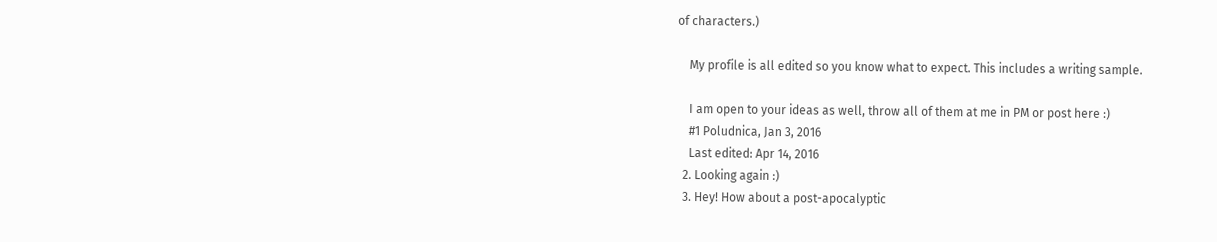of characters.)

    My profile is all edited so you know what to expect. This includes a writing sample.

    I am open to your ideas as well, throw all of them at me in PM or post here :)
    #1 Poludnica, Jan 3, 2016
    Last edited: Apr 14, 2016
  2. Looking again :)
  3. Hey! How about a post-apocalyptic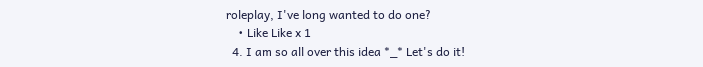roleplay, I've long wanted to do one?
    • Like Like x 1
  4. I am so all over this idea *_* Let's do it!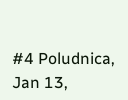#4 Poludnica, Jan 13,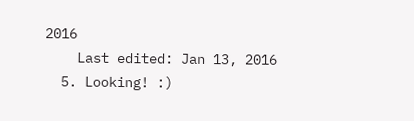2016
    Last edited: Jan 13, 2016
  5. Looking! :)